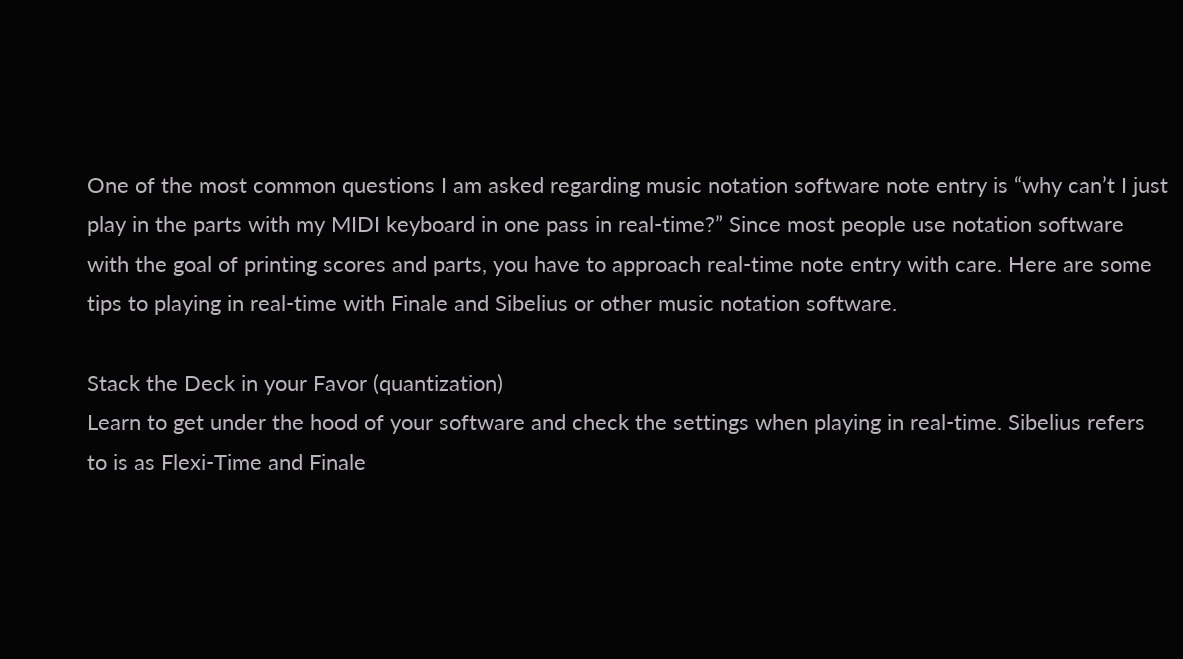One of the most common questions I am asked regarding music notation software note entry is “why can’t I just play in the parts with my MIDI keyboard in one pass in real-time?” Since most people use notation software with the goal of printing scores and parts, you have to approach real-time note entry with care. Here are some tips to playing in real-time with Finale and Sibelius or other music notation software.

Stack the Deck in your Favor (quantization)
Learn to get under the hood of your software and check the settings when playing in real-time. Sibelius refers to is as Flexi-Time and Finale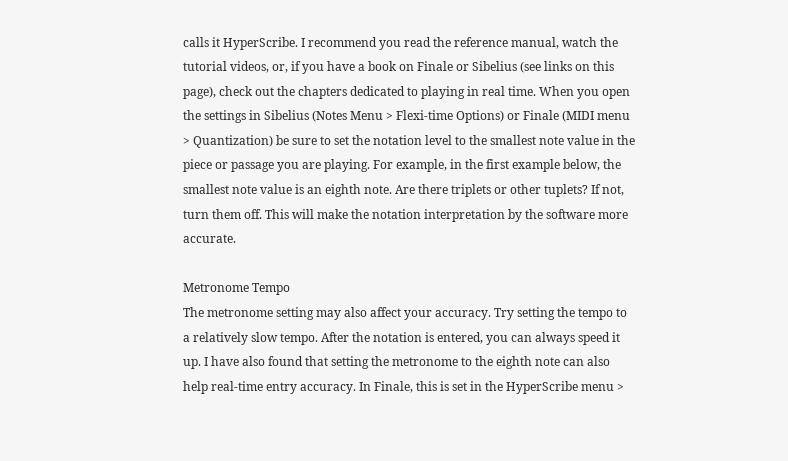calls it HyperScribe. I recommend you read the reference manual, watch the tutorial videos, or, if you have a book on Finale or Sibelius (see links on this page), check out the chapters dedicated to playing in real time. When you open the settings in Sibelius (Notes Menu > Flexi-time Options) or Finale (MIDI menu > Quantization) be sure to set the notation level to the smallest note value in the piece or passage you are playing. For example, in the first example below, the smallest note value is an eighth note. Are there triplets or other tuplets? If not, turn them off. This will make the notation interpretation by the software more accurate.

Metronome Tempo
The metronome setting may also affect your accuracy. Try setting the tempo to a relatively slow tempo. After the notation is entered, you can always speed it up. I have also found that setting the metronome to the eighth note can also help real-time entry accuracy. In Finale, this is set in the HyperScribe menu >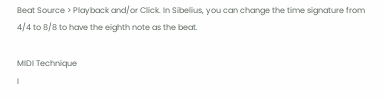Beat Source > Playback and/or Click. In Sibelius, you can change the time signature from 4/4 to 8/8 to have the eighth note as the beat.

MIDI Technique
I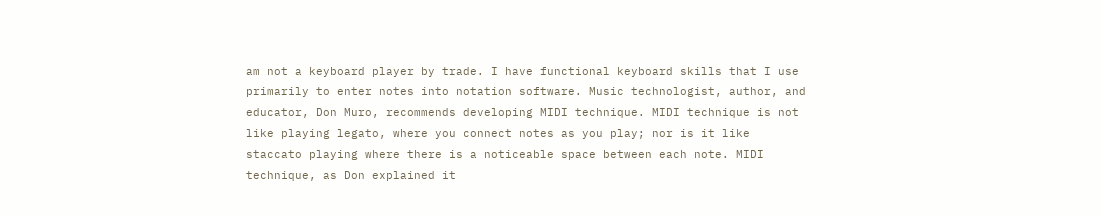am not a keyboard player by trade. I have functional keyboard skills that I use primarily to enter notes into notation software. Music technologist, author, and educator, Don Muro, recommends developing MIDI technique. MIDI technique is not like playing legato, where you connect notes as you play; nor is it like staccato playing where there is a noticeable space between each note. MIDI technique, as Don explained it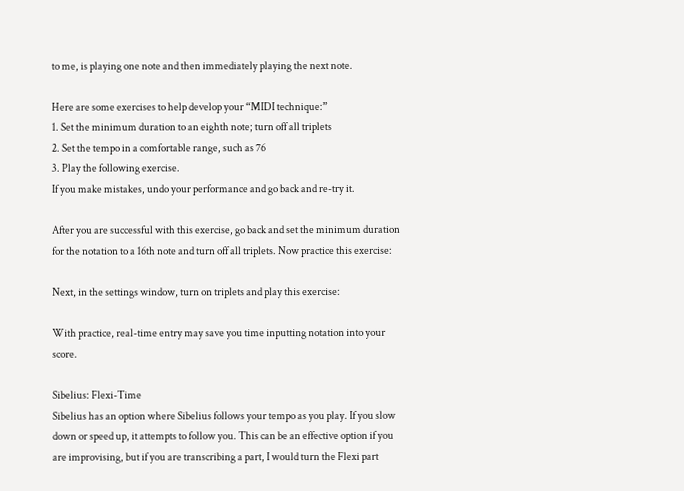to me, is playing one note and then immediately playing the next note.

Here are some exercises to help develop your “MIDI technique:”
1. Set the minimum duration to an eighth note; turn off all triplets
2. Set the tempo in a comfortable range, such as 76
3. Play the following exercise.
If you make mistakes, undo your performance and go back and re-try it.

After you are successful with this exercise, go back and set the minimum duration for the notation to a 16th note and turn off all triplets. Now practice this exercise:

Next, in the settings window, turn on triplets and play this exercise:

With practice, real-time entry may save you time inputting notation into your score.

Sibelius: Flexi-Time
Sibelius has an option where Sibelius follows your tempo as you play. If you slow down or speed up, it attempts to follow you. This can be an effective option if you are improvising, but if you are transcribing a part, I would turn the Flexi part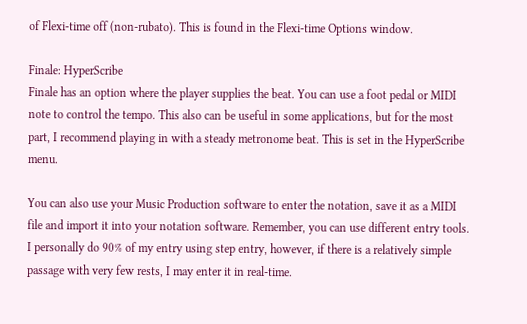of Flexi-time off (non-rubato). This is found in the Flexi-time Options window.

Finale: HyperScribe
Finale has an option where the player supplies the beat. You can use a foot pedal or MIDI note to control the tempo. This also can be useful in some applications, but for the most part, I recommend playing in with a steady metronome beat. This is set in the HyperScribe menu.

You can also use your Music Production software to enter the notation, save it as a MIDI file and import it into your notation software. Remember, you can use different entry tools. I personally do 90% of my entry using step entry, however, if there is a relatively simple passage with very few rests, I may enter it in real-time.